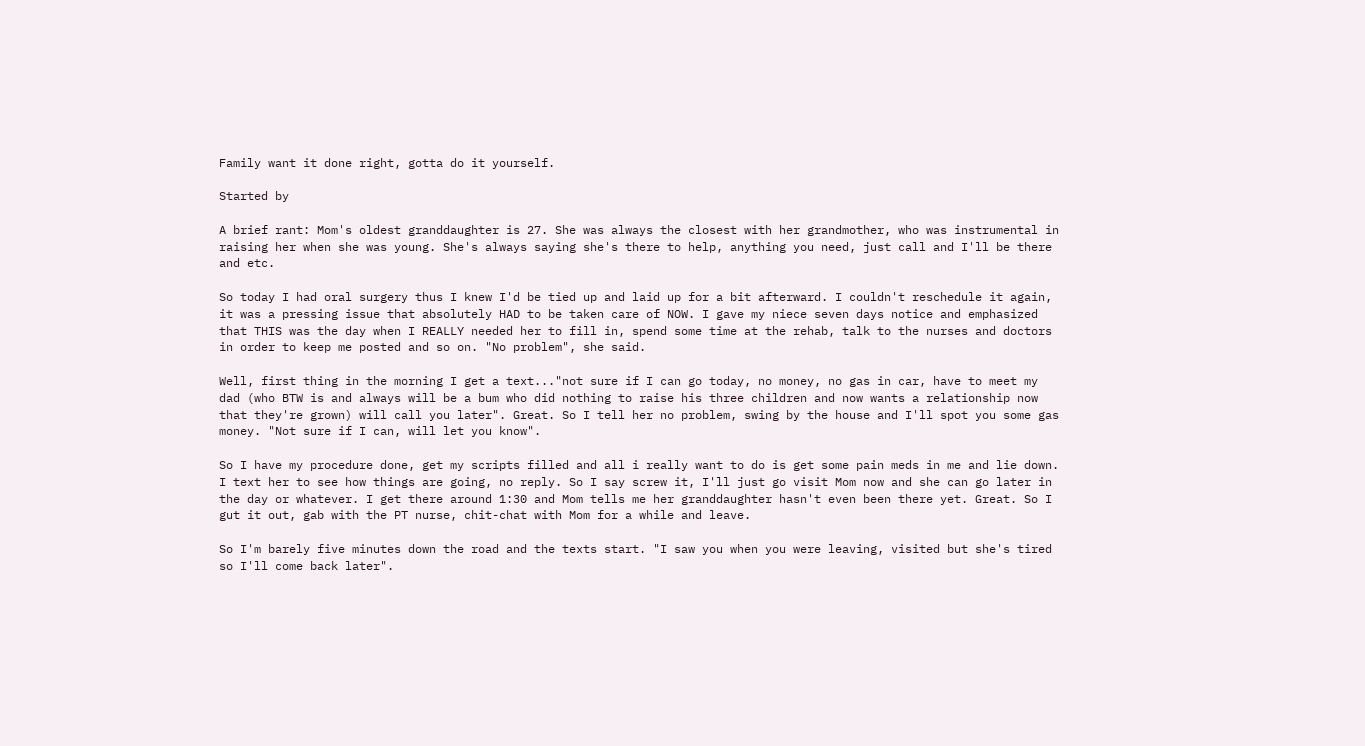Family want it done right, gotta do it yourself.

Started by

A brief rant: Mom's oldest granddaughter is 27. She was always the closest with her grandmother, who was instrumental in raising her when she was young. She's always saying she's there to help, anything you need, just call and I'll be there and etc.

So today I had oral surgery thus I knew I'd be tied up and laid up for a bit afterward. I couldn't reschedule it again, it was a pressing issue that absolutely HAD to be taken care of NOW. I gave my niece seven days notice and emphasized that THIS was the day when I REALLY needed her to fill in, spend some time at the rehab, talk to the nurses and doctors in order to keep me posted and so on. "No problem", she said.

Well, first thing in the morning I get a text..."not sure if I can go today, no money, no gas in car, have to meet my dad (who BTW is and always will be a bum who did nothing to raise his three children and now wants a relationship now that they're grown) will call you later". Great. So I tell her no problem, swing by the house and I'll spot you some gas money. "Not sure if I can, will let you know".

So I have my procedure done, get my scripts filled and all i really want to do is get some pain meds in me and lie down. I text her to see how things are going, no reply. So I say screw it, I'll just go visit Mom now and she can go later in the day or whatever. I get there around 1:30 and Mom tells me her granddaughter hasn't even been there yet. Great. So I gut it out, gab with the PT nurse, chit-chat with Mom for a while and leave.

So I'm barely five minutes down the road and the texts start. "I saw you when you were leaving, visited but she's tired so I'll come back later".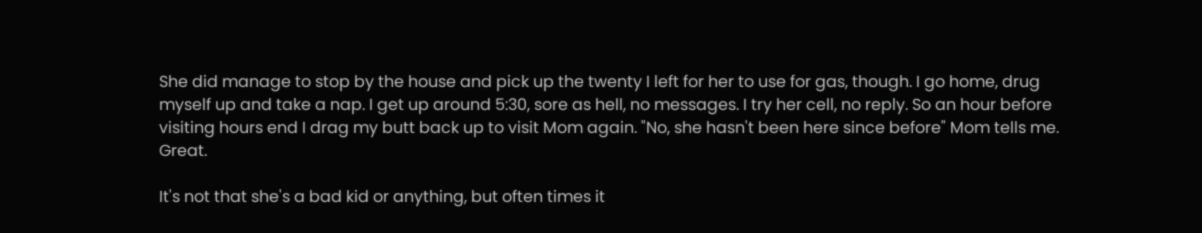She did manage to stop by the house and pick up the twenty I left for her to use for gas, though. I go home, drug myself up and take a nap. I get up around 5:30, sore as hell, no messages. I try her cell, no reply. So an hour before visiting hours end I drag my butt back up to visit Mom again. "No, she hasn't been here since before" Mom tells me. Great.

It's not that she's a bad kid or anything, but often times it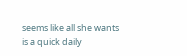seems like all she wants is a quick daily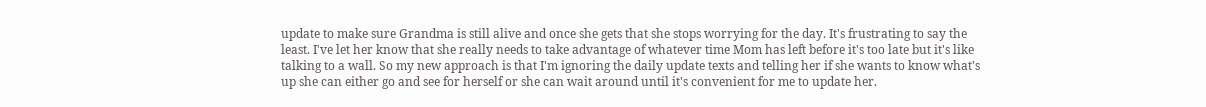update to make sure Grandma is still alive and once she gets that she stops worrying for the day. It's frustrating to say the least. I've let her know that she really needs to take advantage of whatever time Mom has left before it's too late but it's like talking to a wall. So my new approach is that I'm ignoring the daily update texts and telling her if she wants to know what's up she can either go and see for herself or she can wait around until it's convenient for me to update her.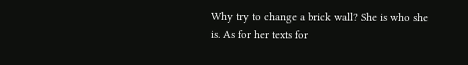Why try to change a brick wall? She is who she is. As for her texts for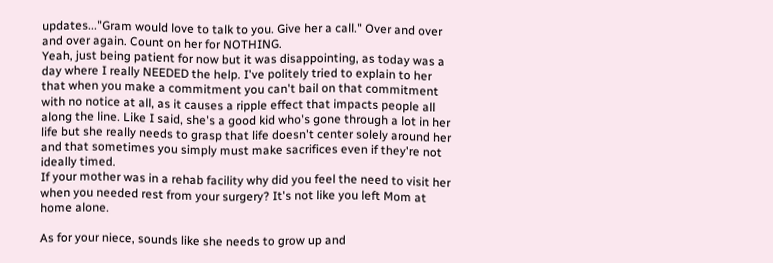updates..."Gram would love to talk to you. Give her a call." Over and over and over again. Count on her for NOTHING.
Yeah, just being patient for now but it was disappointing, as today was a day where I really NEEDED the help. I've politely tried to explain to her that when you make a commitment you can't bail on that commitment with no notice at all, as it causes a ripple effect that impacts people all along the line. Like I said, she's a good kid who's gone through a lot in her life but she really needs to grasp that life doesn't center solely around her and that sometimes you simply must make sacrifices even if they're not ideally timed.
If your mother was in a rehab facility why did you feel the need to visit her when you needed rest from your surgery? It's not like you left Mom at home alone.

As for your niece, sounds like she needs to grow up and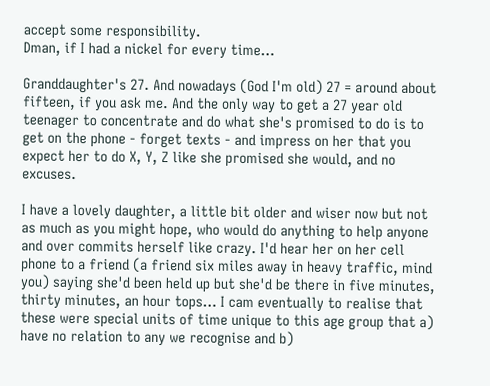accept some responsibility.
Dman, if I had a nickel for every time…

Granddaughter's 27. And nowadays (God I'm old) 27 = around about fifteen, if you ask me. And the only way to get a 27 year old teenager to concentrate and do what she's promised to do is to get on the phone - forget texts - and impress on her that you expect her to do X, Y, Z like she promised she would, and no excuses.

I have a lovely daughter, a little bit older and wiser now but not as much as you might hope, who would do anything to help anyone and over commits herself like crazy. I'd hear her on her cell phone to a friend (a friend six miles away in heavy traffic, mind you) saying she'd been held up but she'd be there in five minutes, thirty minutes, an hour tops… I cam eventually to realise that these were special units of time unique to this age group that a) have no relation to any we recognise and b)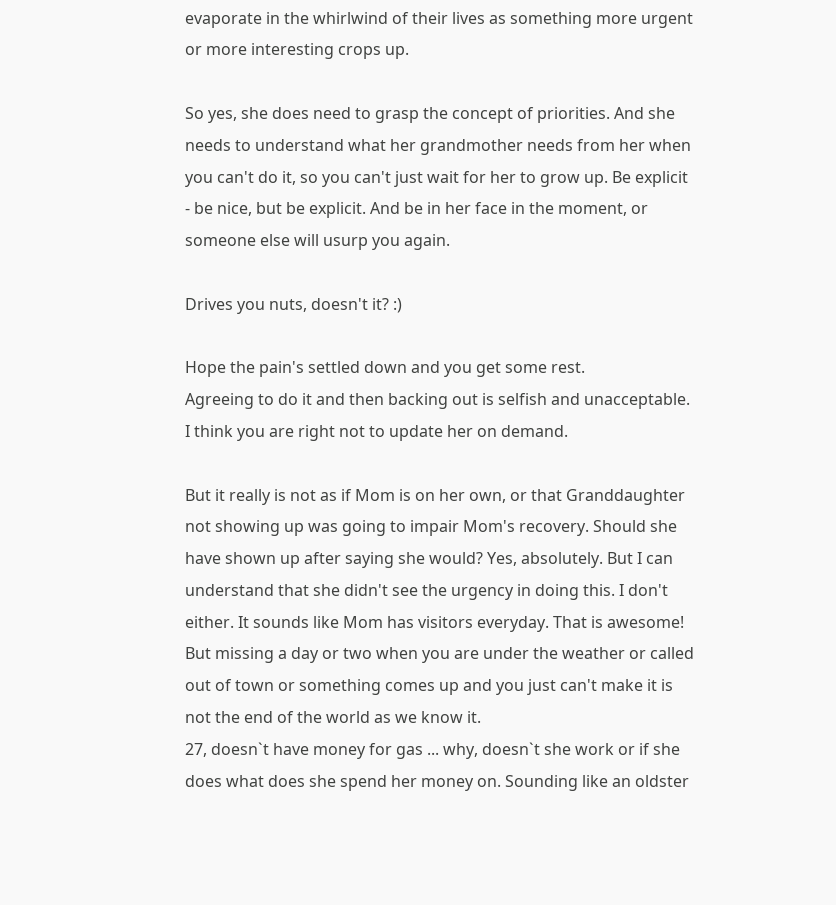evaporate in the whirlwind of their lives as something more urgent or more interesting crops up.

So yes, she does need to grasp the concept of priorities. And she needs to understand what her grandmother needs from her when you can't do it, so you can't just wait for her to grow up. Be explicit - be nice, but be explicit. And be in her face in the moment, or someone else will usurp you again.

Drives you nuts, doesn't it? :)

Hope the pain's settled down and you get some rest.
Agreeing to do it and then backing out is selfish and unacceptable. I think you are right not to update her on demand.

But it really is not as if Mom is on her own, or that Granddaughter not showing up was going to impair Mom's recovery. Should she have shown up after saying she would? Yes, absolutely. But I can understand that she didn't see the urgency in doing this. I don't either. It sounds like Mom has visitors everyday. That is awesome! But missing a day or two when you are under the weather or called out of town or something comes up and you just can't make it is not the end of the world as we know it.
27, doesn`t have money for gas ... why, doesn`t she work or if she does what does she spend her money on. Sounding like an oldster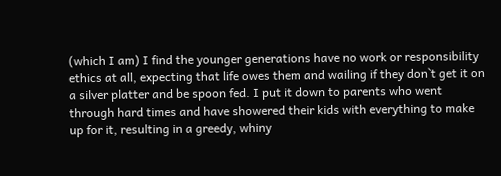(which I am) I find the younger generations have no work or responsibility ethics at all, expecting that life owes them and wailing if they don`t get it on a silver platter and be spoon fed. I put it down to parents who went through hard times and have showered their kids with everything to make up for it, resulting in a greedy, whiny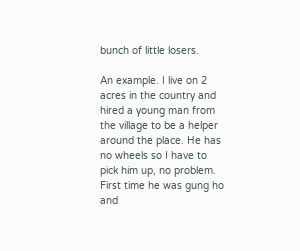bunch of little losers.

An example. I live on 2 acres in the country and hired a young man from the village to be a helper around the place. He has no wheels so I have to pick him up, no problem. First time he was gung ho and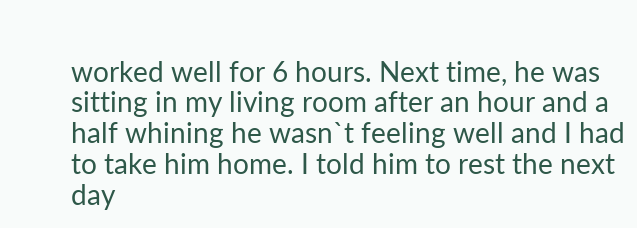worked well for 6 hours. Next time, he was sitting in my living room after an hour and a half whining he wasn`t feeling well and I had to take him home. I told him to rest the next day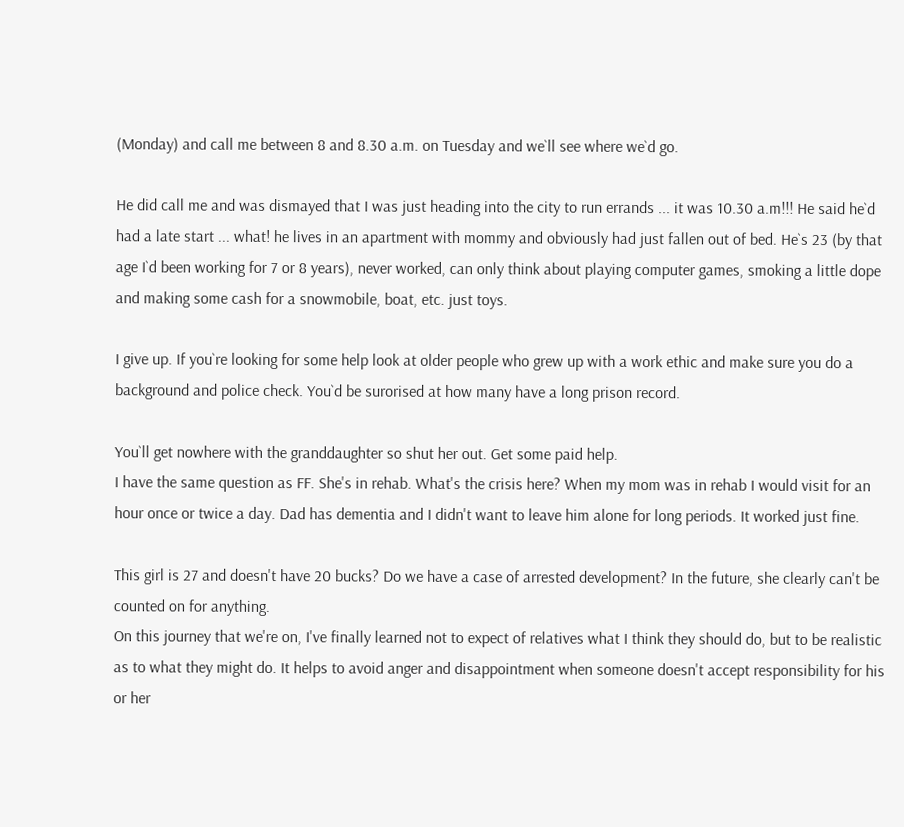(Monday) and call me between 8 and 8.30 a.m. on Tuesday and we`ll see where we`d go.

He did call me and was dismayed that I was just heading into the city to run errands ... it was 10.30 a.m!!! He said he`d had a late start ... what! he lives in an apartment with mommy and obviously had just fallen out of bed. He`s 23 (by that age I`d been working for 7 or 8 years), never worked, can only think about playing computer games, smoking a little dope and making some cash for a snowmobile, boat, etc. just toys.

I give up. If you`re looking for some help look at older people who grew up with a work ethic and make sure you do a background and police check. You`d be surorised at how many have a long prison record.

You`ll get nowhere with the granddaughter so shut her out. Get some paid help.
I have the same question as FF. She's in rehab. What's the crisis here? When my mom was in rehab I would visit for an hour once or twice a day. Dad has dementia and I didn't want to leave him alone for long periods. It worked just fine.

This girl is 27 and doesn't have 20 bucks? Do we have a case of arrested development? In the future, she clearly can't be counted on for anything.
On this journey that we're on, I've finally learned not to expect of relatives what I think they should do, but to be realistic as to what they might do. It helps to avoid anger and disappointment when someone doesn't accept responsibility for his or her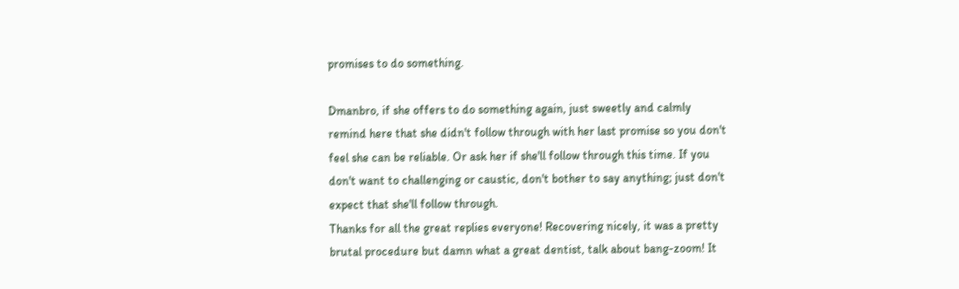promises to do something.

Dmanbro, if she offers to do something again, just sweetly and calmly remind here that she didn't follow through with her last promise so you don't feel she can be reliable. Or ask her if she'll follow through this time. If you don't want to challenging or caustic, don't bother to say anything; just don't expect that she'll follow through.
Thanks for all the great replies everyone! Recovering nicely, it was a pretty brutal procedure but damn what a great dentist, talk about bang-zoom! It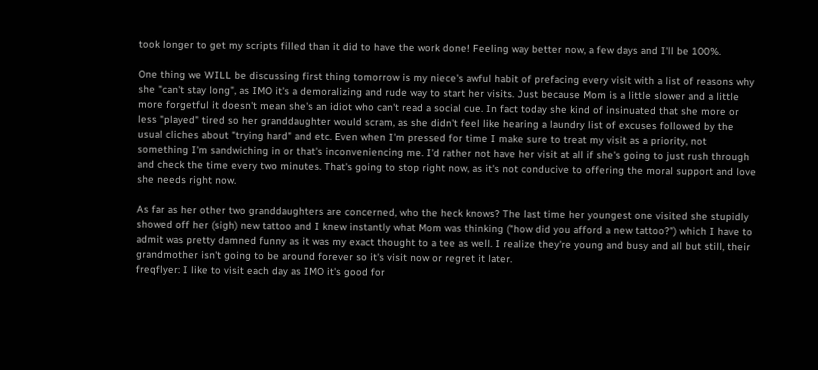took longer to get my scripts filled than it did to have the work done! Feeling way better now, a few days and I'll be 100%.

One thing we WILL be discussing first thing tomorrow is my niece's awful habit of prefacing every visit with a list of reasons why she "can't stay long", as IMO it's a demoralizing and rude way to start her visits. Just because Mom is a little slower and a little more forgetful it doesn't mean she's an idiot who can't read a social cue. In fact today she kind of insinuated that she more or less "played" tired so her granddaughter would scram, as she didn't feel like hearing a laundry list of excuses followed by the usual cliches about "trying hard" and etc. Even when I'm pressed for time I make sure to treat my visit as a priority, not something I'm sandwiching in or that's inconveniencing me. I'd rather not have her visit at all if she's going to just rush through and check the time every two minutes. That's going to stop right now, as it's not conducive to offering the moral support and love she needs right now.

As far as her other two granddaughters are concerned, who the heck knows? The last time her youngest one visited she stupidly showed off her (sigh) new tattoo and I knew instantly what Mom was thinking ("how did you afford a new tattoo?") which I have to admit was pretty damned funny as it was my exact thought to a tee as well. I realize they're young and busy and all but still, their grandmother isn't going to be around forever so it's visit now or regret it later.
freqflyer: I like to visit each day as IMO it's good for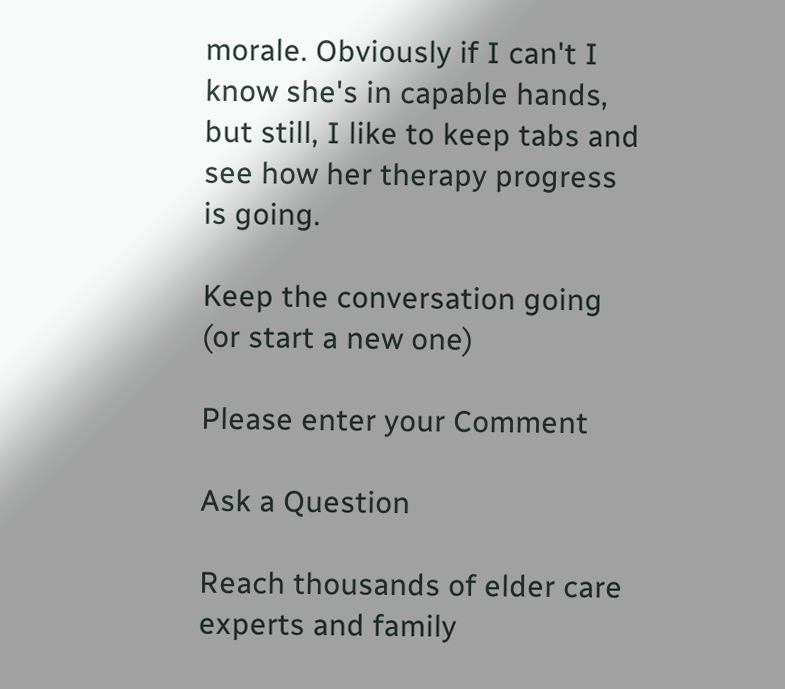morale. Obviously if I can't I know she's in capable hands, but still, I like to keep tabs and see how her therapy progress is going.

Keep the conversation going (or start a new one)

Please enter your Comment

Ask a Question

Reach thousands of elder care experts and family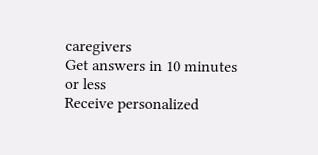caregivers
Get answers in 10 minutes or less
Receive personalized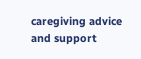caregiving advice and support